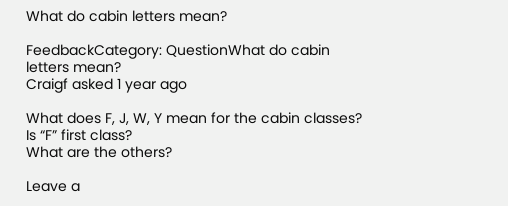What do cabin letters mean?

FeedbackCategory: QuestionWhat do cabin letters mean?
Craigf asked 1 year ago

What does F, J, W, Y mean for the cabin classes?
Is “F” first class?
What are the others?

Leave a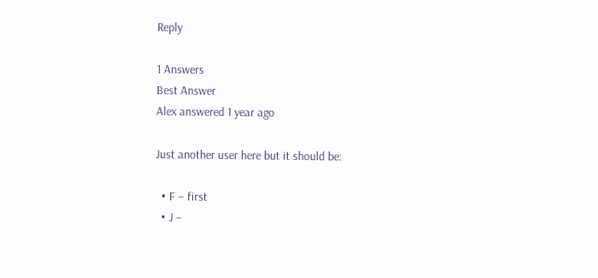Reply

1 Answers
Best Answer
Alex answered 1 year ago

Just another user here but it should be:

  • F – first
  • J –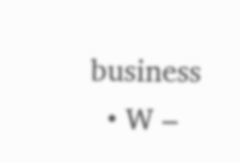business
  • W –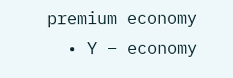premium economy
  • Y – economy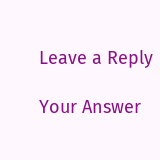Leave a Reply

Your Answer